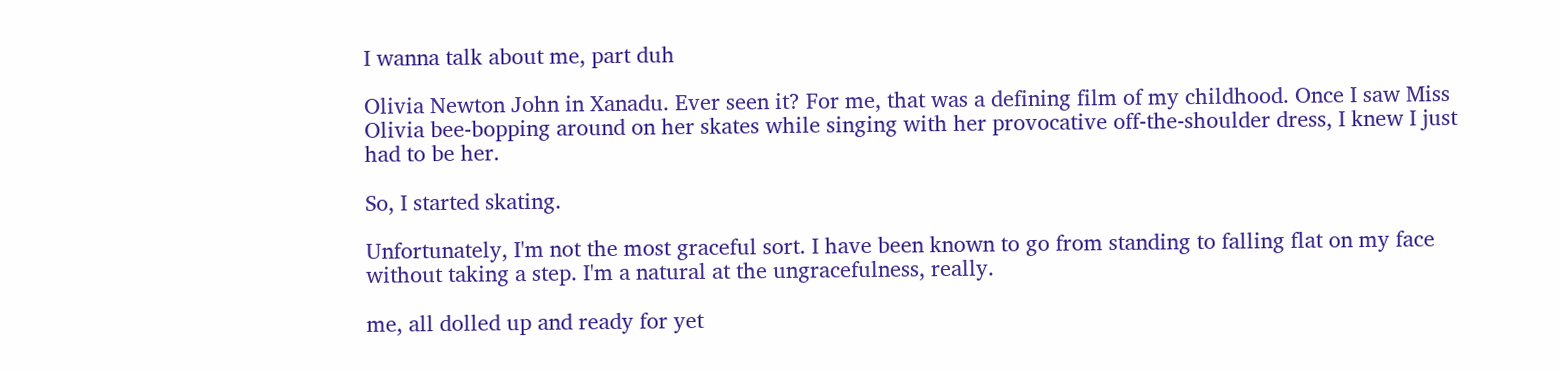I wanna talk about me, part duh

Olivia Newton John in Xanadu. Ever seen it? For me, that was a defining film of my childhood. Once I saw Miss Olivia bee-bopping around on her skates while singing with her provocative off-the-shoulder dress, I knew I just had to be her.

So, I started skating.

Unfortunately, I'm not the most graceful sort. I have been known to go from standing to falling flat on my face without taking a step. I'm a natural at the ungracefulness, really.

me, all dolled up and ready for yet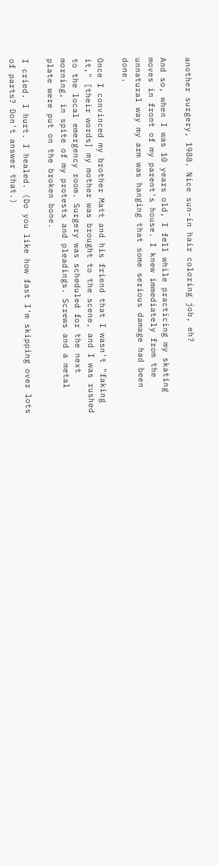another surgery, 1988. Nice sun-in hair coloring job, eh?

And so, when I was 10 years old, I fell while practicing my skating moves in front of my parent's house. I knew immediately from the unnatural way my arm was hanging that some serious damage had been done.

Once I convinced my brother Matt and his friend that I wasn't "faking it," [their words] my mother was brought to the scene, and I was rushed to the local emergency room. Surgery was scheduled for the next morning, in spite of my protests and pleadings. Screws and a metal plate were put on the broken bone.

I cried. I hurt. I healed. (Do you like how fast I'm skipping over lots of parts? Don't answer that.)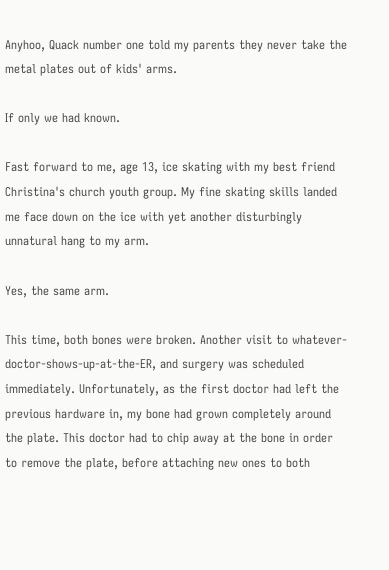Anyhoo, Quack number one told my parents they never take the metal plates out of kids' arms.

If only we had known.

Fast forward to me, age 13, ice skating with my best friend Christina's church youth group. My fine skating skills landed me face down on the ice with yet another disturbingly unnatural hang to my arm.

Yes, the same arm.

This time, both bones were broken. Another visit to whatever-doctor-shows-up-at-the-ER, and surgery was scheduled immediately. Unfortunately, as the first doctor had left the previous hardware in, my bone had grown completely around the plate. This doctor had to chip away at the bone in order to remove the plate, before attaching new ones to both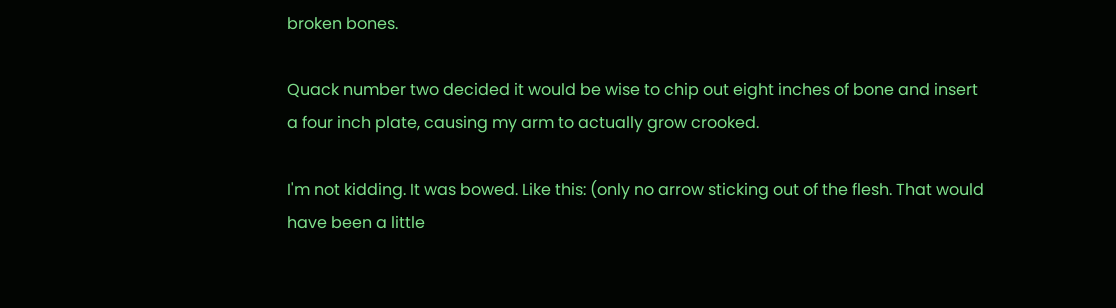broken bones.

Quack number two decided it would be wise to chip out eight inches of bone and insert a four inch plate, causing my arm to actually grow crooked.

I'm not kidding. It was bowed. Like this: (only no arrow sticking out of the flesh. That would have been a little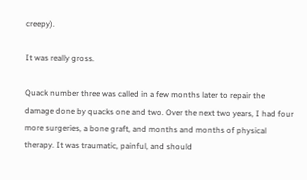creepy).

It was really gross.

Quack number three was called in a few months later to repair the damage done by quacks one and two. Over the next two years, I had four more surgeries, a bone graft, and months and months of physical therapy. It was traumatic, painful, and should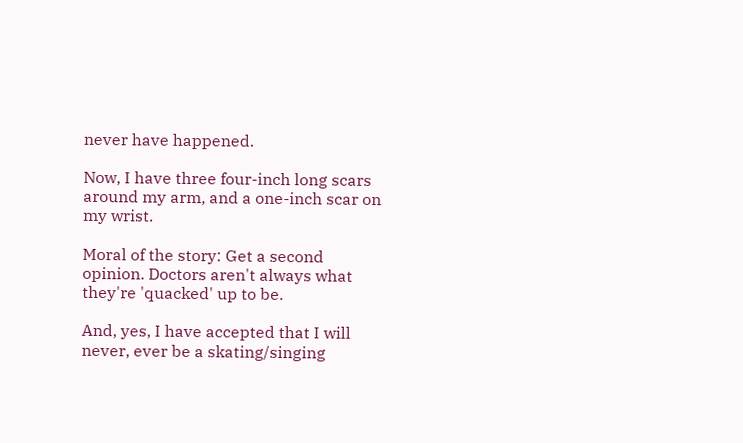never have happened.

Now, I have three four-inch long scars around my arm, and a one-inch scar on my wrist.

Moral of the story: Get a second opinion. Doctors aren't always what they're 'quacked' up to be.

And, yes, I have accepted that I will never, ever be a skating/singing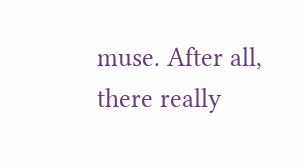muse. After all, there really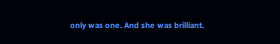only was one. And she was brilliant.